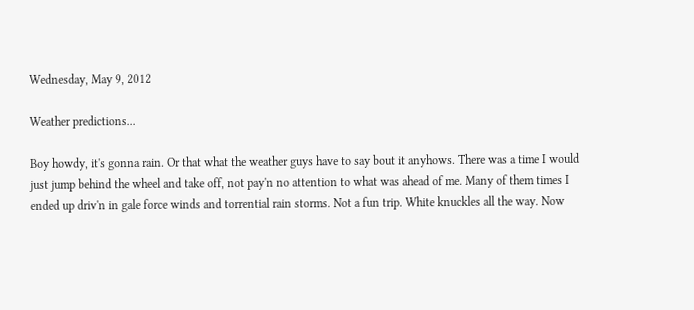Wednesday, May 9, 2012

Weather predictions...

Boy howdy, it's gonna rain. Or that what the weather guys have to say bout it anyhows. There was a time I would just jump behind the wheel and take off, not pay'n no attention to what was ahead of me. Many of them times I ended up driv'n in gale force winds and torrential rain storms. Not a fun trip. White knuckles all the way. Now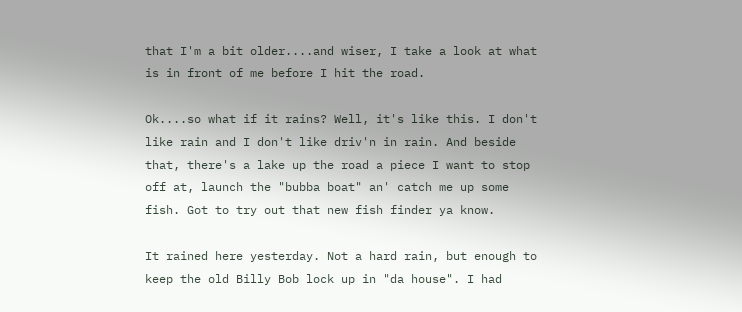that I'm a bit older....and wiser, I take a look at what is in front of me before I hit the road.

Ok....so what if it rains? Well, it's like this. I don't like rain and I don't like driv'n in rain. And beside that, there's a lake up the road a piece I want to stop off at, launch the "bubba boat" an' catch me up some fish. Got to try out that new fish finder ya know.

It rained here yesterday. Not a hard rain, but enough to keep the old Billy Bob lock up in "da house". I had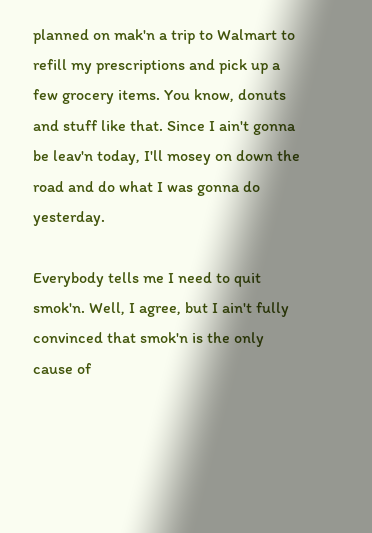planned on mak'n a trip to Walmart to refill my prescriptions and pick up a few grocery items. You know, donuts and stuff like that. Since I ain't gonna be leav'n today, I'll mosey on down the road and do what I was gonna do yesterday.

Everybody tells me I need to quit smok'n. Well, I agree, but I ain't fully convinced that smok'n is the only cause of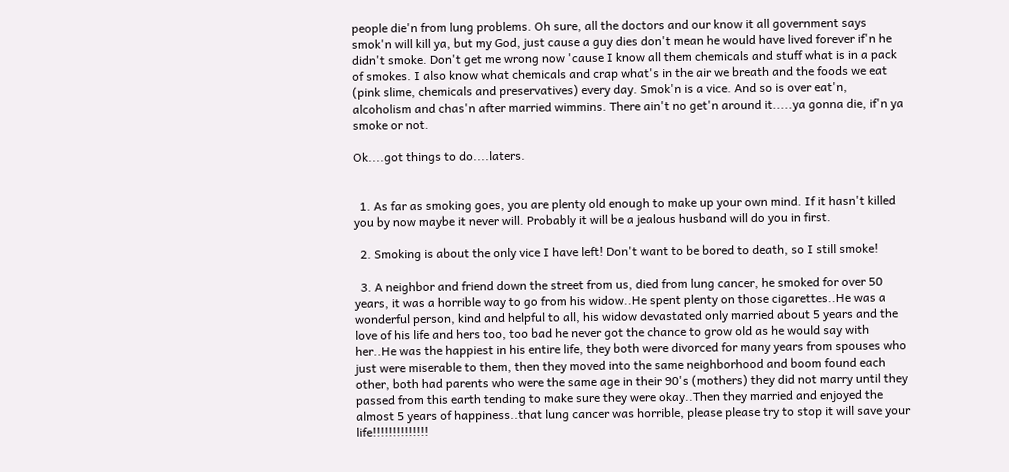people die'n from lung problems. Oh sure, all the doctors and our know it all government says smok'n will kill ya, but my God, just cause a guy dies don't mean he would have lived forever if'n he didn't smoke. Don't get me wrong now 'cause I know all them chemicals and stuff what is in a pack of smokes. I also know what chemicals and crap what's in the air we breath and the foods we eat (pink slime, chemicals and preservatives) every day. Smok'n is a vice. And so is over eat'n, alcoholism and chas'n after married wimmins. There ain't no get'n around it.....ya gonna die, if'n ya smoke or not.

Ok....got things to do....laters.


  1. As far as smoking goes, you are plenty old enough to make up your own mind. If it hasn't killed you by now maybe it never will. Probably it will be a jealous husband will do you in first.

  2. Smoking is about the only vice I have left! Don't want to be bored to death, so I still smoke!

  3. A neighbor and friend down the street from us, died from lung cancer, he smoked for over 50 years, it was a horrible way to go from his widow..He spent plenty on those cigarettes..He was a wonderful person, kind and helpful to all, his widow devastated only married about 5 years and the love of his life and hers too, too bad he never got the chance to grow old as he would say with her..He was the happiest in his entire life, they both were divorced for many years from spouses who just were miserable to them, then they moved into the same neighborhood and boom found each other, both had parents who were the same age in their 90's (mothers) they did not marry until they passed from this earth tending to make sure they were okay..Then they married and enjoyed the almost 5 years of happiness..that lung cancer was horrible, please please try to stop it will save your life!!!!!!!!!!!!!!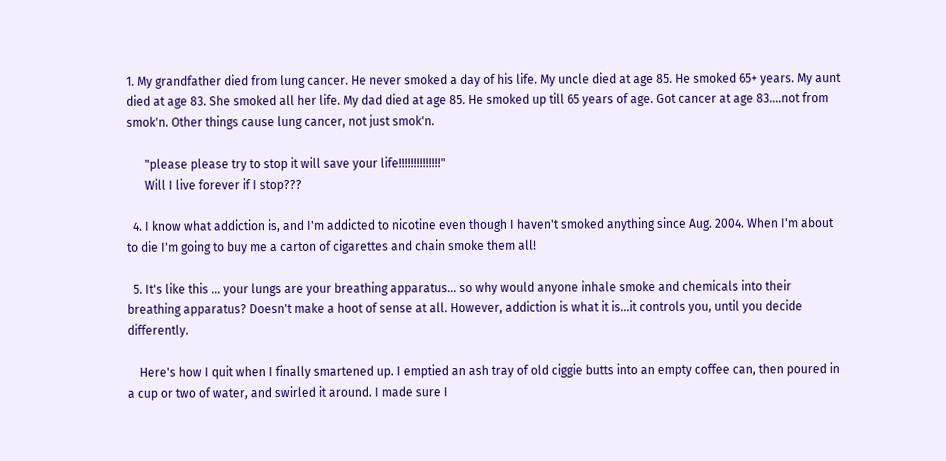1. My grandfather died from lung cancer. He never smoked a day of his life. My uncle died at age 85. He smoked 65+ years. My aunt died at age 83. She smoked all her life. My dad died at age 85. He smoked up till 65 years of age. Got cancer at age 83....not from smok'n. Other things cause lung cancer, not just smok'n.

      "please please try to stop it will save your life!!!!!!!!!!!!!!"
      Will I live forever if I stop???

  4. I know what addiction is, and I'm addicted to nicotine even though I haven't smoked anything since Aug. 2004. When I'm about to die I'm going to buy me a carton of cigarettes and chain smoke them all!

  5. It's like this ... your lungs are your breathing apparatus... so why would anyone inhale smoke and chemicals into their breathing apparatus? Doesn't make a hoot of sense at all. However, addiction is what it is...it controls you, until you decide differently.

    Here's how I quit when I finally smartened up. I emptied an ash tray of old ciggie butts into an empty coffee can, then poured in a cup or two of water, and swirled it around. I made sure I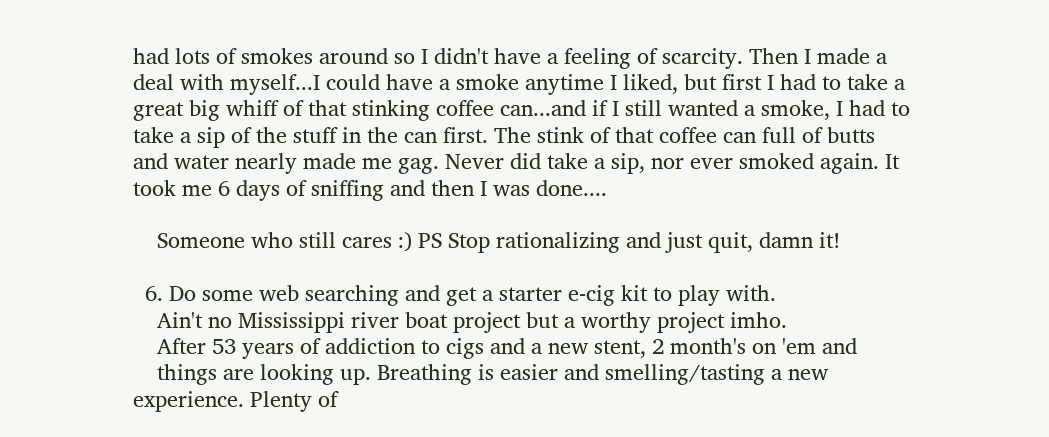had lots of smokes around so I didn't have a feeling of scarcity. Then I made a deal with myself...I could have a smoke anytime I liked, but first I had to take a great big whiff of that stinking coffee can...and if I still wanted a smoke, I had to take a sip of the stuff in the can first. The stink of that coffee can full of butts and water nearly made me gag. Never did take a sip, nor ever smoked again. It took me 6 days of sniffing and then I was done....

    Someone who still cares :) PS Stop rationalizing and just quit, damn it!

  6. Do some web searching and get a starter e-cig kit to play with.
    Ain't no Mississippi river boat project but a worthy project imho.
    After 53 years of addiction to cigs and a new stent, 2 month's on 'em and
    things are looking up. Breathing is easier and smelling/tasting a new experience. Plenty of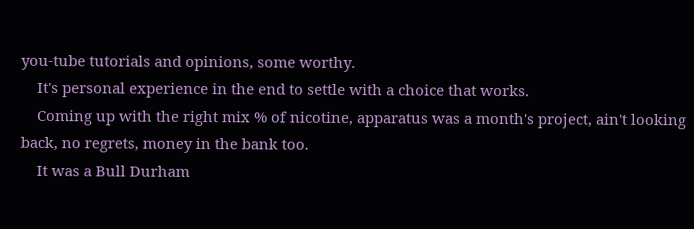you-tube tutorials and opinions, some worthy.
    It's personal experience in the end to settle with a choice that works.
    Coming up with the right mix % of nicotine, apparatus was a month's project, ain't looking back, no regrets, money in the bank too.
    It was a Bull Durham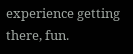experience getting there, fun.